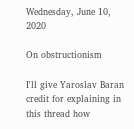Wednesday, June 10, 2020

On obstructionism

I'll give Yaroslav Baran credit for explaining in this thread how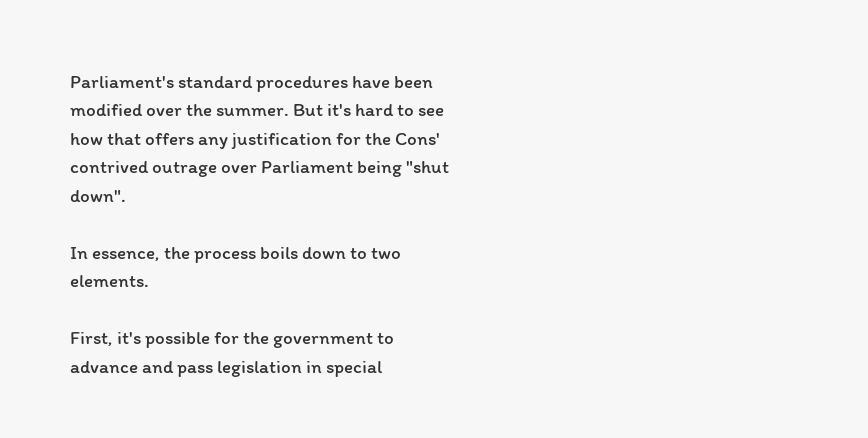Parliament's standard procedures have been modified over the summer. But it's hard to see how that offers any justification for the Cons' contrived outrage over Parliament being "shut down".

In essence, the process boils down to two elements.

First, it's possible for the government to advance and pass legislation in special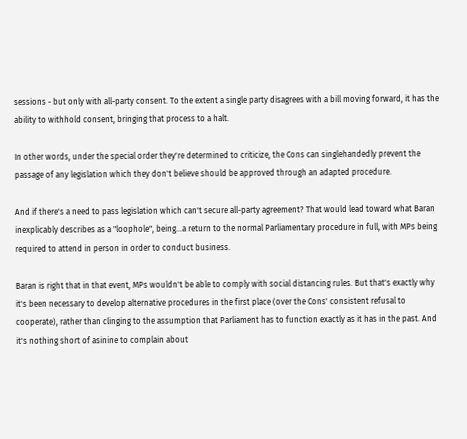sessions - but only with all-party consent. To the extent a single party disagrees with a bill moving forward, it has the ability to withhold consent, bringing that process to a halt.

In other words, under the special order they're determined to criticize, the Cons can singlehandedly prevent the passage of any legislation which they don't believe should be approved through an adapted procedure.

And if there's a need to pass legislation which can't secure all-party agreement? That would lead toward what Baran inexplicably describes as a "loophole", being...a return to the normal Parliamentary procedure in full, with MPs being required to attend in person in order to conduct business.

Baran is right that in that event, MPs wouldn't be able to comply with social distancing rules. But that's exactly why it's been necessary to develop alternative procedures in the first place (over the Cons' consistent refusal to cooperate), rather than clinging to the assumption that Parliament has to function exactly as it has in the past. And it's nothing short of asinine to complain about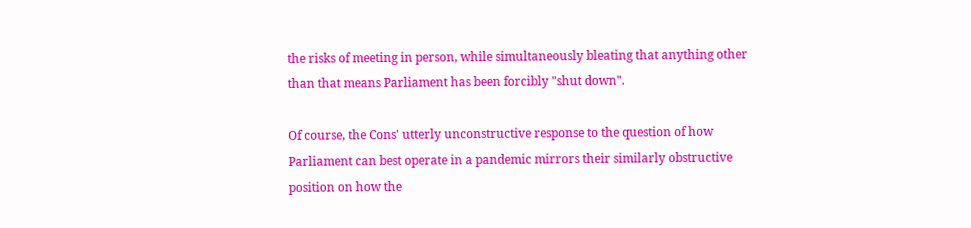the risks of meeting in person, while simultaneously bleating that anything other than that means Parliament has been forcibly "shut down".

Of course, the Cons' utterly unconstructive response to the question of how Parliament can best operate in a pandemic mirrors their similarly obstructive position on how the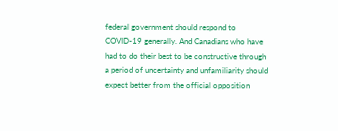federal government should respond to COVID-19 generally. And Canadians who have had to do their best to be constructive through a period of uncertainty and unfamiliarity should expect better from the official opposition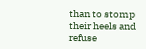than to stomp their heels and refuse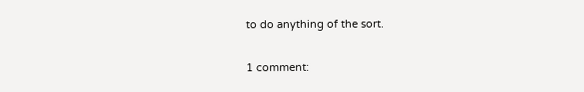to do anything of the sort.

1 comment: